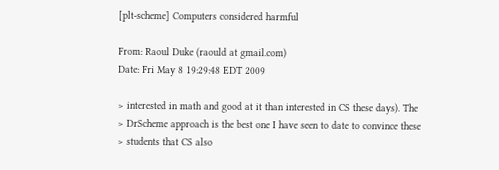[plt-scheme] Computers considered harmful

From: Raoul Duke (raould at gmail.com)
Date: Fri May 8 19:29:48 EDT 2009

> interested in math and good at it than interested in CS these days). The
> DrScheme approach is the best one I have seen to date to convince these
> students that CS also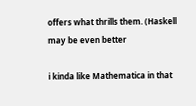offers what thrills them. (Haskell may be even better

i kinda like Mathematica in that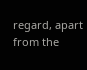regard, apart from the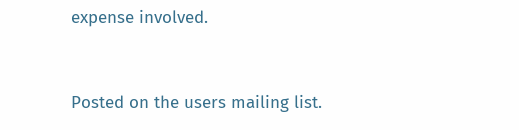expense involved.


Posted on the users mailing list.